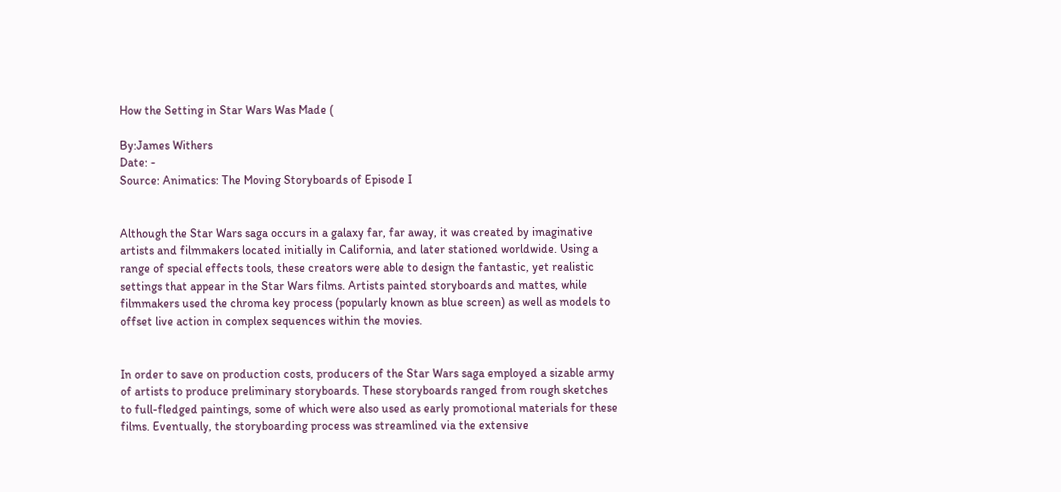How the Setting in Star Wars Was Made (

By:James Withers
Date: -
Source: Animatics: The Moving Storyboards of Episode I


Although the Star Wars saga occurs in a galaxy far, far away, it was created by imaginative artists and filmmakers located initially in California, and later stationed worldwide. Using a range of special effects tools, these creators were able to design the fantastic, yet realistic settings that appear in the Star Wars films. Artists painted storyboards and mattes, while filmmakers used the chroma key process (popularly known as blue screen) as well as models to offset live action in complex sequences within the movies.


In order to save on production costs, producers of the Star Wars saga employed a sizable army of artists to produce preliminary storyboards. These storyboards ranged from rough sketches to full-fledged paintings, some of which were also used as early promotional materials for these films. Eventually, the storyboarding process was streamlined via the extensive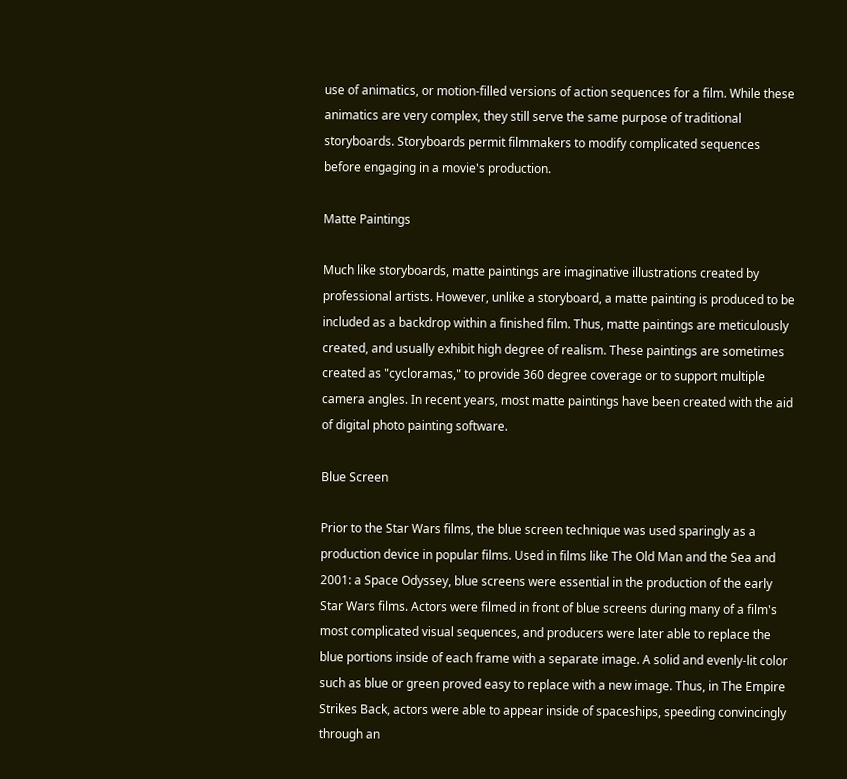use of animatics, or motion-filled versions of action sequences for a film. While these animatics are very complex, they still serve the same purpose of traditional storyboards. Storyboards permit filmmakers to modify complicated sequences before engaging in a movie's production.

Matte Paintings

Much like storyboards, matte paintings are imaginative illustrations created by professional artists. However, unlike a storyboard, a matte painting is produced to be included as a backdrop within a finished film. Thus, matte paintings are meticulously created, and usually exhibit high degree of realism. These paintings are sometimes created as "cycloramas," to provide 360 degree coverage or to support multiple camera angles. In recent years, most matte paintings have been created with the aid of digital photo painting software.

Blue Screen

Prior to the Star Wars films, the blue screen technique was used sparingly as a production device in popular films. Used in films like The Old Man and the Sea and 2001: a Space Odyssey, blue screens were essential in the production of the early Star Wars films. Actors were filmed in front of blue screens during many of a film's most complicated visual sequences, and producers were later able to replace the blue portions inside of each frame with a separate image. A solid and evenly-lit color such as blue or green proved easy to replace with a new image. Thus, in The Empire Strikes Back, actors were able to appear inside of spaceships, speeding convincingly through an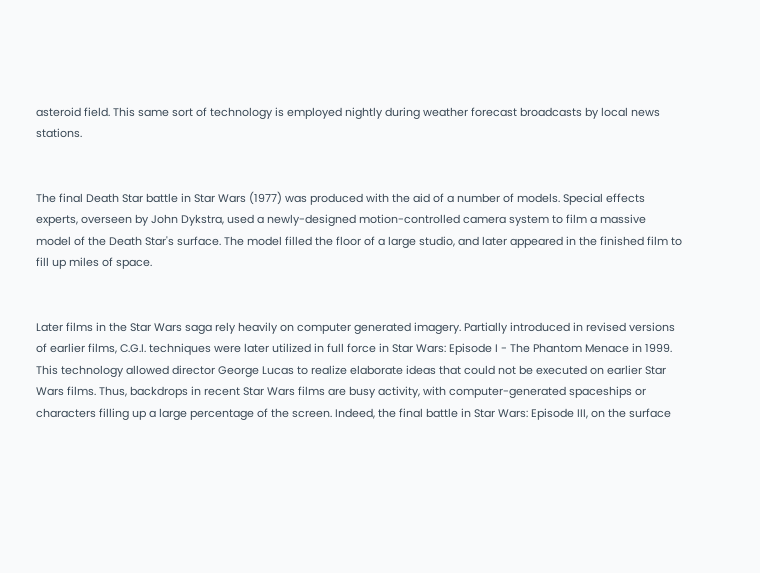asteroid field. This same sort of technology is employed nightly during weather forecast broadcasts by local news stations.


The final Death Star battle in Star Wars (1977) was produced with the aid of a number of models. Special effects experts, overseen by John Dykstra, used a newly-designed motion-controlled camera system to film a massive model of the Death Star's surface. The model filled the floor of a large studio, and later appeared in the finished film to fill up miles of space.


Later films in the Star Wars saga rely heavily on computer generated imagery. Partially introduced in revised versions of earlier films, C.G.I. techniques were later utilized in full force in Star Wars: Episode I - The Phantom Menace in 1999. This technology allowed director George Lucas to realize elaborate ideas that could not be executed on earlier Star Wars films. Thus, backdrops in recent Star Wars films are busy activity, with computer-generated spaceships or characters filling up a large percentage of the screen. Indeed, the final battle in Star Wars: Episode III, on the surface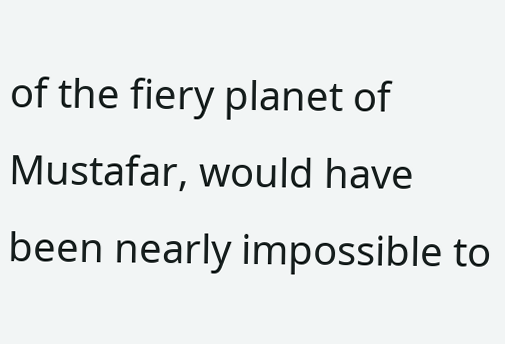of the fiery planet of Mustafar, would have been nearly impossible to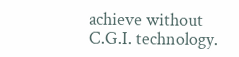achieve without C.G.I. technology.